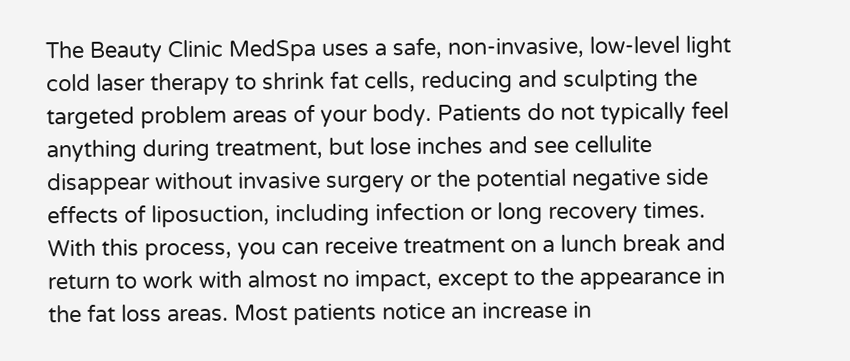The Beauty Clinic MedSpa uses a safe, non-invasive, low-level light cold laser therapy to shrink fat cells, reducing and sculpting the targeted problem areas of your body. Patients do not typically feel anything during treatment, but lose inches and see cellulite disappear without invasive surgery or the potential negative side effects of liposuction, including infection or long recovery times. With this process, you can receive treatment on a lunch break and return to work with almost no impact, except to the appearance in the fat loss areas. Most patients notice an increase in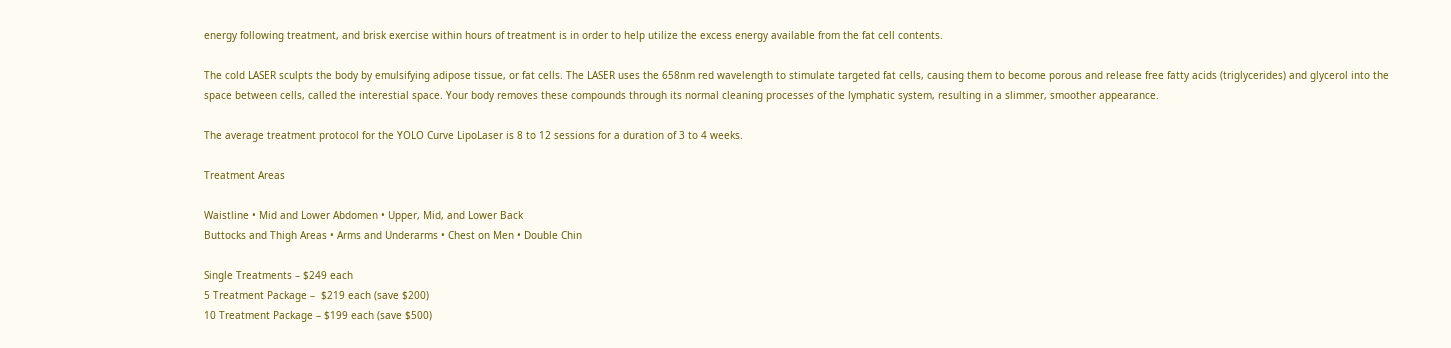energy following treatment, and brisk exercise within hours of treatment is in order to help utilize the excess energy available from the fat cell contents.

The cold LASER sculpts the body by emulsifying adipose tissue, or fat cells. The LASER uses the 658nm red wavelength to stimulate targeted fat cells, causing them to become porous and release free fatty acids (triglycerides) and glycerol into the space between cells, called the interestial space. Your body removes these compounds through its normal cleaning processes of the lymphatic system, resulting in a slimmer, smoother appearance.

The average treatment protocol for the YOLO Curve LipoLaser is 8 to 12 sessions for a duration of 3 to 4 weeks.

Treatment Areas

Waistline • Mid and Lower Abdomen • Upper, Mid, and Lower Back
Buttocks and Thigh Areas • Arms and Underarms • Chest on Men • Double Chin

Single Treatments – $249 each
5 Treatment Package –  $219 each (save $200)
10 Treatment Package – $199 each (save $500)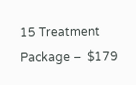15 Treatment Package –  $179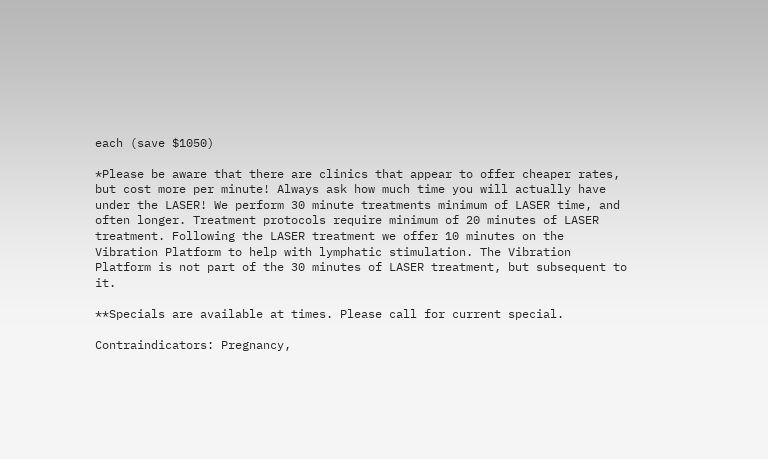each (save $1050)

*Please be aware that there are clinics that appear to offer cheaper rates, but cost more per minute! Always ask how much time you will actually have under the LASER! We perform 30 minute treatments minimum of LASER time, and often longer. Treatment protocols require minimum of 20 minutes of LASER treatment. Following the LASER treatment we offer 10 minutes on the Vibration Platform to help with lymphatic stimulation. The Vibration Platform is not part of the 30 minutes of LASER treatment, but subsequent to it.

**Specials are available at times. Please call for current special.

Contraindicators: Pregnancy,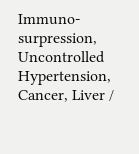Immuno-surpression, Uncontrolled Hypertension, Cancer, Liver /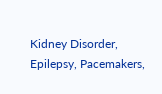Kidney Disorder, Epilepsy, Pacemakers,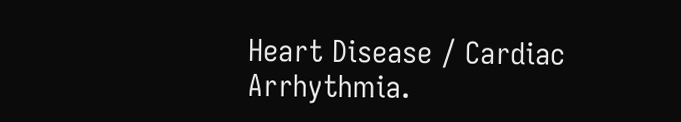Heart Disease / Cardiac Arrhythmia.